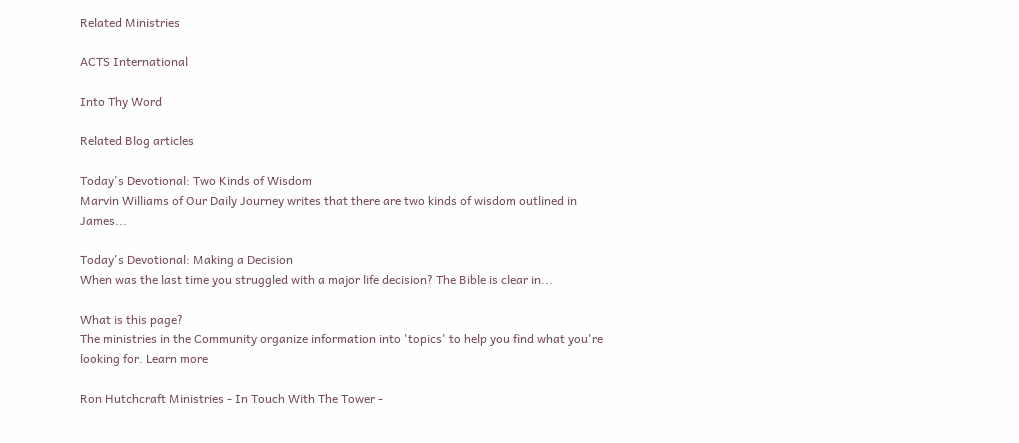Related Ministries

ACTS International

Into Thy Word

Related Blog articles

Today's Devotional: Two Kinds of Wisdom
Marvin Williams of Our Daily Journey writes that there are two kinds of wisdom outlined in James...

Today's Devotional: Making a Decision
When was the last time you struggled with a major life decision? The Bible is clear in...

What is this page?
The ministries in the Community organize information into 'topics' to help you find what you're looking for. Learn more

Ron Hutchcraft Ministries - In Touch With The Tower -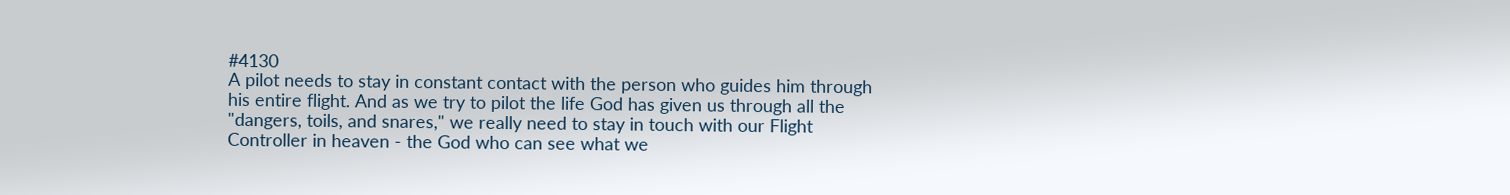#4130
A pilot needs to stay in constant contact with the person who guides him through his entire flight. And as we try to pilot the life God has given us through all the "dangers, toils, and snares," we really need to stay in touch with our Flight Controller in heaven - the God who can see what we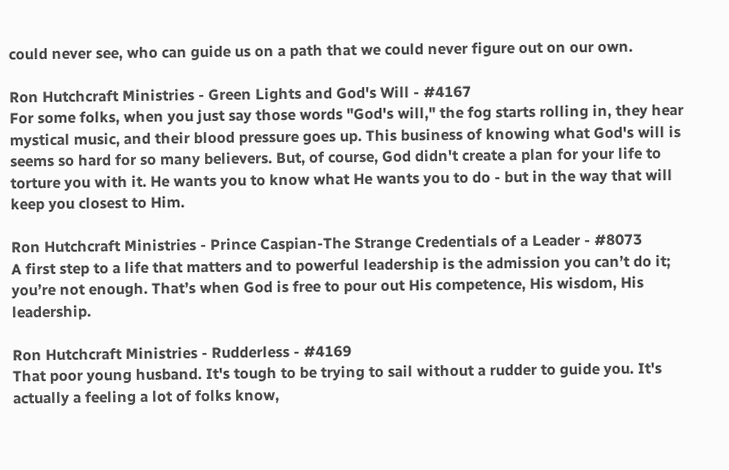could never see, who can guide us on a path that we could never figure out on our own.

Ron Hutchcraft Ministries - Green Lights and God's Will - #4167
For some folks, when you just say those words "God's will," the fog starts rolling in, they hear mystical music, and their blood pressure goes up. This business of knowing what God's will is seems so hard for so many believers. But, of course, God didn't create a plan for your life to torture you with it. He wants you to know what He wants you to do - but in the way that will keep you closest to Him.

Ron Hutchcraft Ministries - Prince Caspian-The Strange Credentials of a Leader - #8073
A first step to a life that matters and to powerful leadership is the admission you can’t do it; you’re not enough. That’s when God is free to pour out His competence, His wisdom, His leadership.

Ron Hutchcraft Ministries - Rudderless - #4169
That poor young husband. It's tough to be trying to sail without a rudder to guide you. It's actually a feeling a lot of folks know,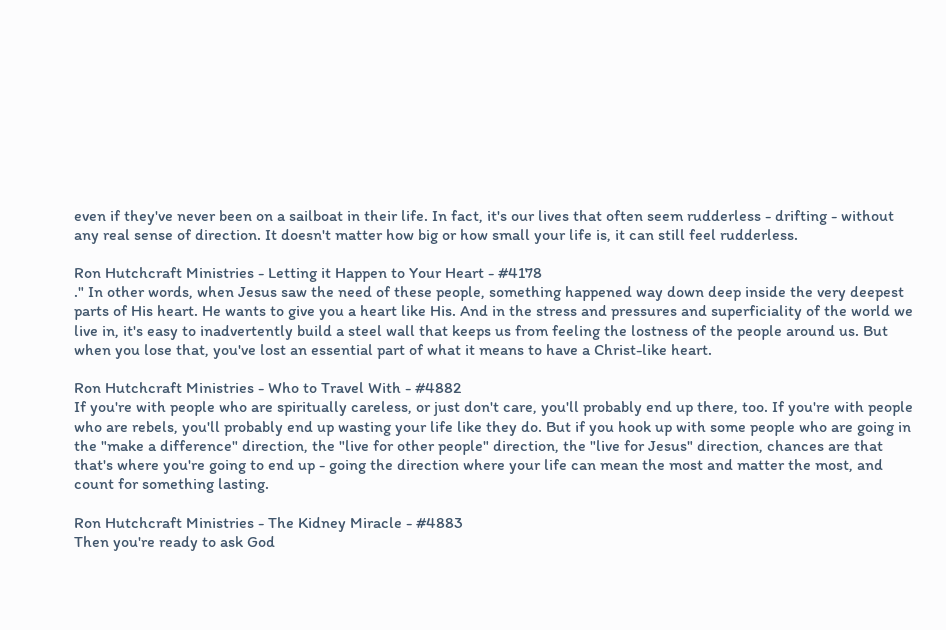even if they've never been on a sailboat in their life. In fact, it's our lives that often seem rudderless - drifting - without any real sense of direction. It doesn't matter how big or how small your life is, it can still feel rudderless.

Ron Hutchcraft Ministries - Letting it Happen to Your Heart - #4178
." In other words, when Jesus saw the need of these people, something happened way down deep inside the very deepest parts of His heart. He wants to give you a heart like His. And in the stress and pressures and superficiality of the world we live in, it's easy to inadvertently build a steel wall that keeps us from feeling the lostness of the people around us. But when you lose that, you've lost an essential part of what it means to have a Christ-like heart.

Ron Hutchcraft Ministries - Who to Travel With - #4882
If you're with people who are spiritually careless, or just don't care, you'll probably end up there, too. If you're with people who are rebels, you'll probably end up wasting your life like they do. But if you hook up with some people who are going in the "make a difference" direction, the "live for other people" direction, the "live for Jesus" direction, chances are that that's where you're going to end up - going the direction where your life can mean the most and matter the most, and count for something lasting.

Ron Hutchcraft Ministries - The Kidney Miracle - #4883
Then you're ready to ask God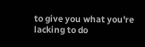to give you what you're lacking to do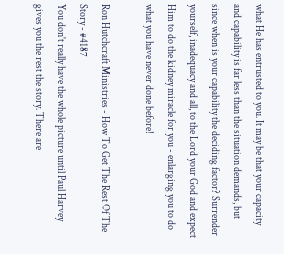what He has entrusted to you. It may be that your capacity and capability is far less than the situation demands, but since when is your capability the deciding factor? Surrender yourself, inadequacy and all, to the Lord your God and expect Him to do the kidney miracle for you - enlarging you to do what you have never done before!

Ron Hutchcraft Ministries - How To Get The Rest Of The Story - #4187
You don't really have the whole picture until Paul Harvey gives you the rest the story. There are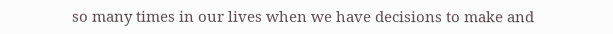so many times in our lives when we have decisions to make and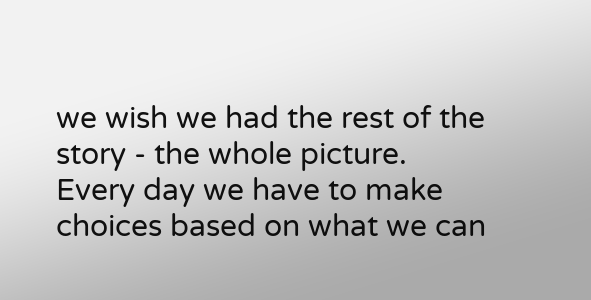we wish we had the rest of the story - the whole picture. Every day we have to make choices based on what we can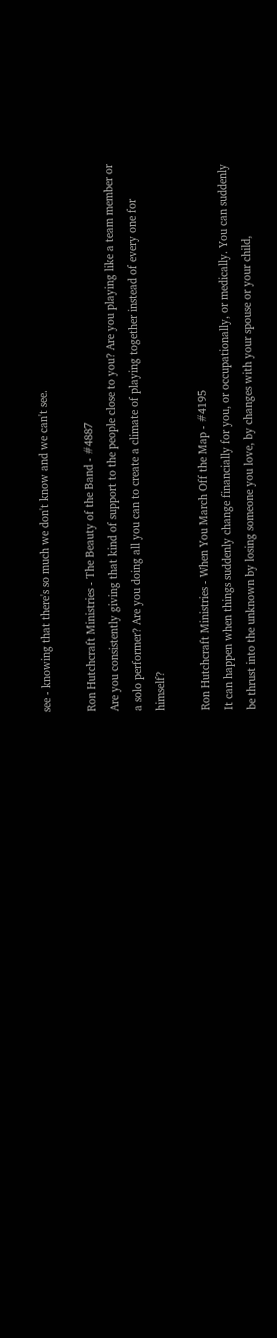see - knowing that there's so much we don't know and we can't see.

Ron Hutchcraft Ministries - The Beauty of the Band - #4887
Are you consistently giving that kind of support to the people close to you? Are you playing like a team member or a solo performer? Are you doing all you can to create a climate of playing together instead of every one for himself?

Ron Hutchcraft Ministries - When You March Off the Map - #4195
It can happen when things suddenly change financially for you, or occupationally, or medically. You can suddenly be thrust into the unknown by losing someone you love, by changes with your spouse or your child,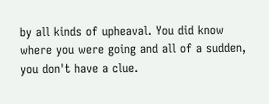by all kinds of upheaval. You did know where you were going and all of a sudden, you don't have a clue.